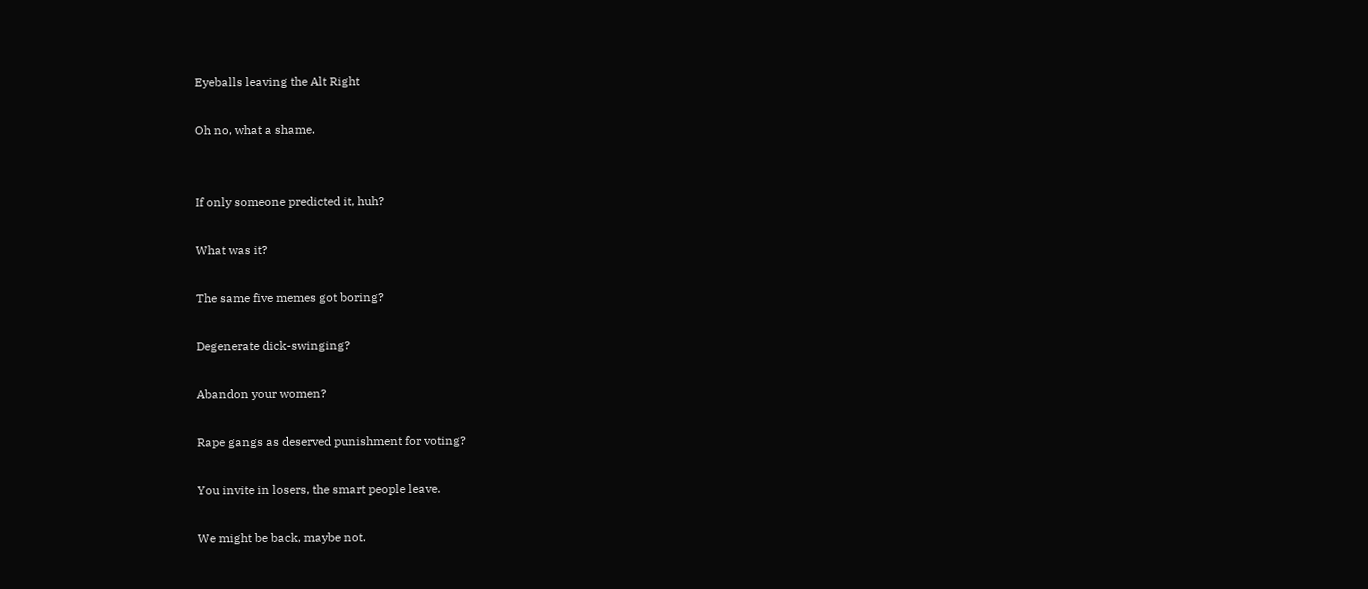Eyeballs leaving the Alt Right

Oh no, what a shame.


If only someone predicted it, huh?

What was it?

The same five memes got boring?

Degenerate dick-swinging?

Abandon your women?

Rape gangs as deserved punishment for voting?

You invite in losers, the smart people leave.

We might be back, maybe not.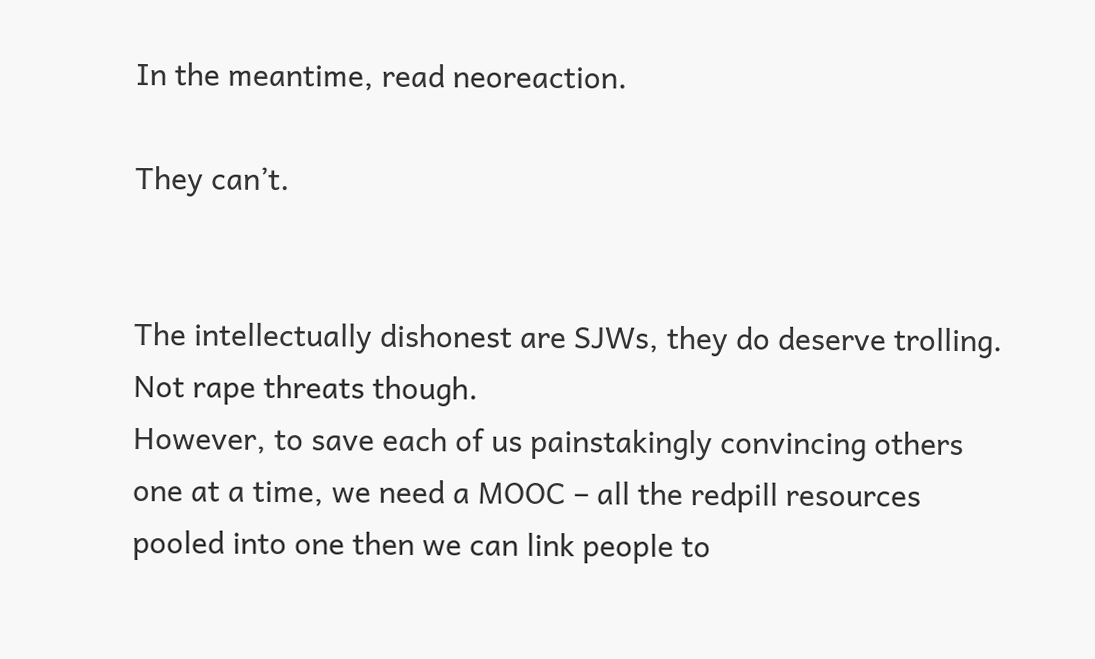In the meantime, read neoreaction.

They can’t.


The intellectually dishonest are SJWs, they do deserve trolling. Not rape threats though.
However, to save each of us painstakingly convincing others one at a time, we need a MOOC – all the redpill resources pooled into one then we can link people to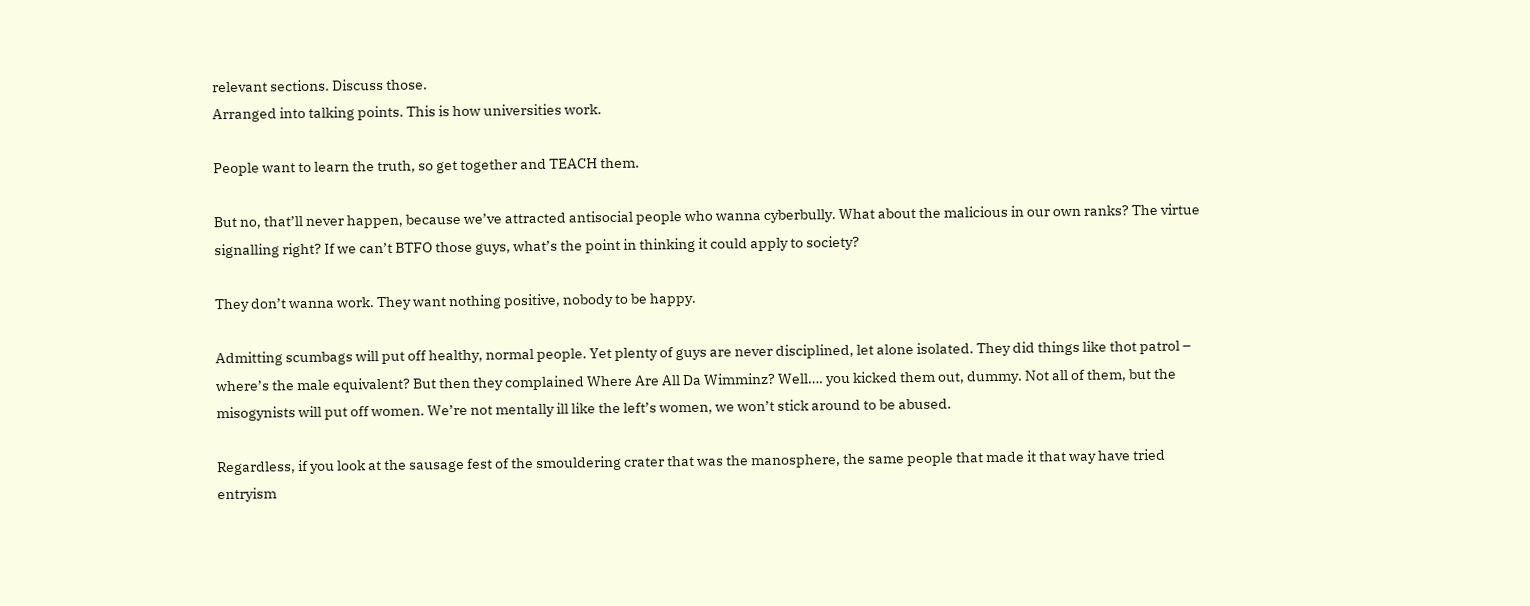relevant sections. Discuss those.
Arranged into talking points. This is how universities work.

People want to learn the truth, so get together and TEACH them.

But no, that’ll never happen, because we’ve attracted antisocial people who wanna cyberbully. What about the malicious in our own ranks? The virtue signalling right? If we can’t BTFO those guys, what’s the point in thinking it could apply to society?

They don’t wanna work. They want nothing positive, nobody to be happy.

Admitting scumbags will put off healthy, normal people. Yet plenty of guys are never disciplined, let alone isolated. They did things like thot patrol – where’s the male equivalent? But then they complained Where Are All Da Wimminz? Well…. you kicked them out, dummy. Not all of them, but the misogynists will put off women. We’re not mentally ill like the left’s women, we won’t stick around to be abused.

Regardless, if you look at the sausage fest of the smouldering crater that was the manosphere, the same people that made it that way have tried entryism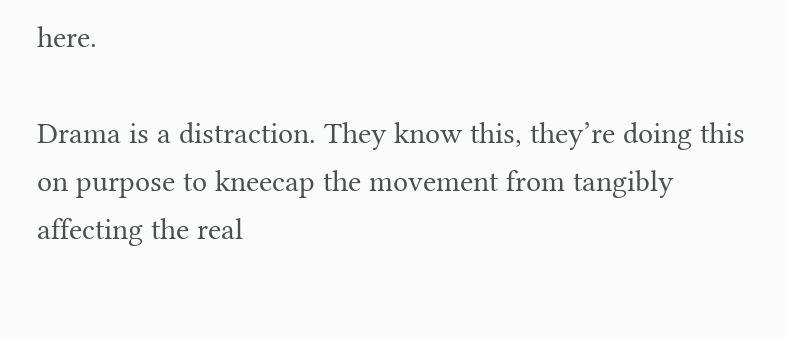here.

Drama is a distraction. They know this, they’re doing this on purpose to kneecap the movement from tangibly affecting the real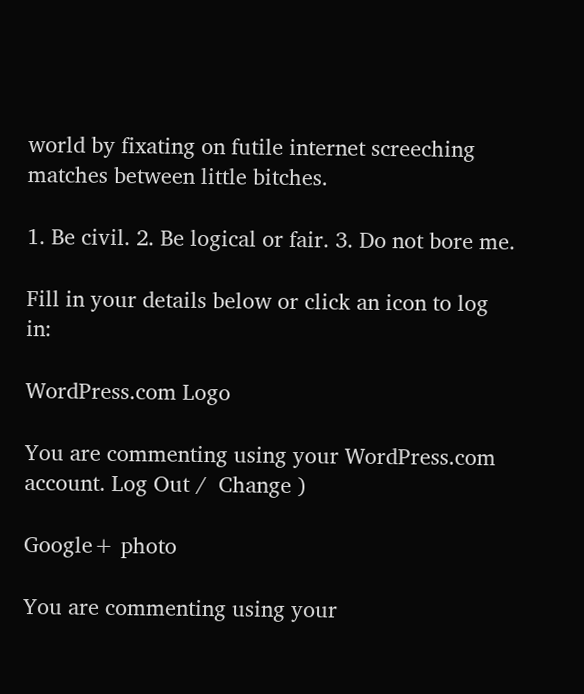world by fixating on futile internet screeching matches between little bitches.

1. Be civil. 2. Be logical or fair. 3. Do not bore me.

Fill in your details below or click an icon to log in:

WordPress.com Logo

You are commenting using your WordPress.com account. Log Out /  Change )

Google+ photo

You are commenting using your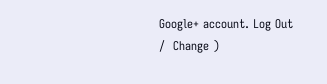Google+ account. Log Out /  Change )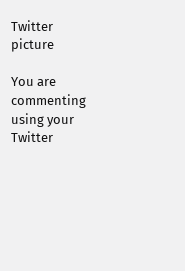Twitter picture

You are commenting using your Twitter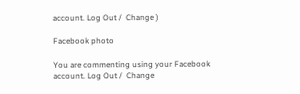account. Log Out /  Change )

Facebook photo

You are commenting using your Facebook account. Log Out /  Change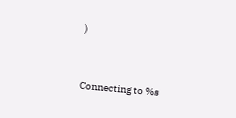)


Connecting to %s